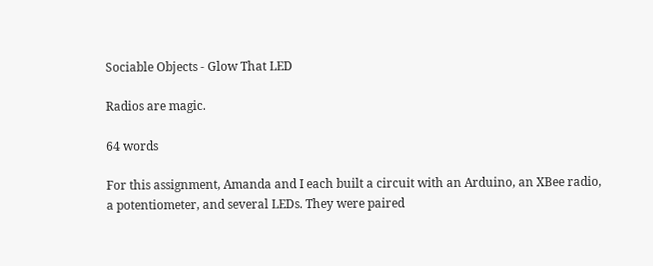Sociable Objects - Glow That LED

Radios are magic.

64 words

For this assignment, Amanda and I each built a circuit with an Arduino, an XBee radio, a potentiometer, and several LEDs. They were paired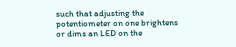such that adjusting the potentiometer on one brightens or dims an LED on the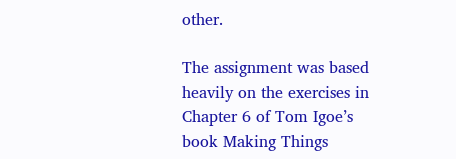other.

The assignment was based heavily on the exercises in Chapter 6 of Tom Igoe’s book Making Things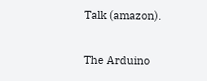Talk (amazon).

The Arduino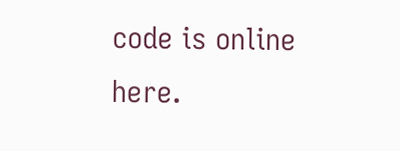code is online here.